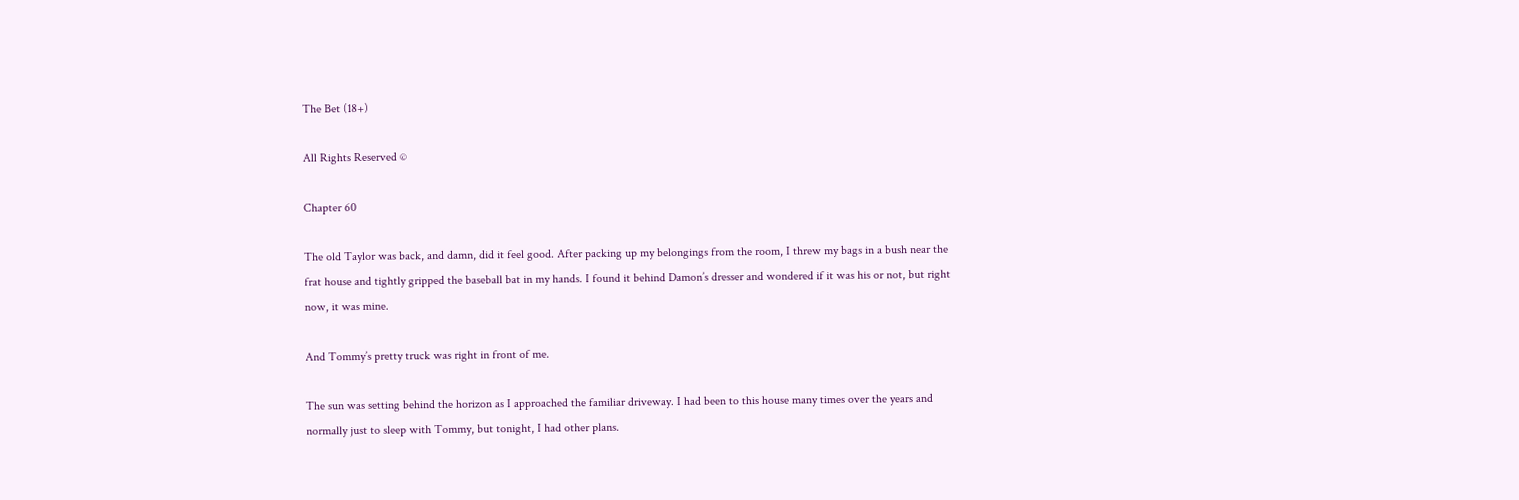The Bet (18+)

All Rights Reserved ©

Chapter 60

The old Taylor was back, and damn, did it feel good. After packing up my belongings from the room, I threw my bags in a bush near the frat house and tightly gripped the baseball bat in my hands. I found it behind Damon’s dresser and wondered if it was his or not, but right now, it was mine.

And Tommy’s pretty truck was right in front of me.

The sun was setting behind the horizon as I approached the familiar driveway. I had been to this house many times over the years and normally just to sleep with Tommy, but tonight, I had other plans.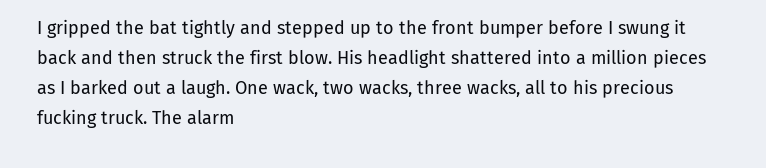I gripped the bat tightly and stepped up to the front bumper before I swung it back and then struck the first blow. His headlight shattered into a million pieces as I barked out a laugh. One wack, two wacks, three wacks, all to his precious fucking truck. The alarm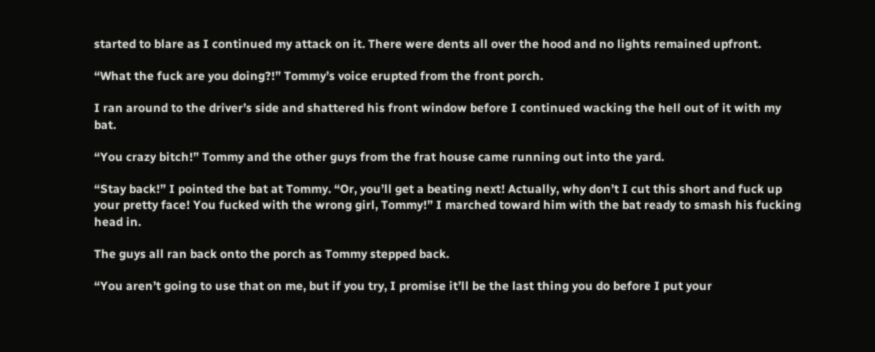started to blare as I continued my attack on it. There were dents all over the hood and no lights remained upfront.

“What the fuck are you doing?!” Tommy’s voice erupted from the front porch.

I ran around to the driver’s side and shattered his front window before I continued wacking the hell out of it with my bat.

“You crazy bitch!” Tommy and the other guys from the frat house came running out into the yard.

“Stay back!” I pointed the bat at Tommy. “Or, you’ll get a beating next! Actually, why don’t I cut this short and fuck up your pretty face! You fucked with the wrong girl, Tommy!” I marched toward him with the bat ready to smash his fucking head in.

The guys all ran back onto the porch as Tommy stepped back.

“You aren’t going to use that on me, but if you try, I promise it’ll be the last thing you do before I put your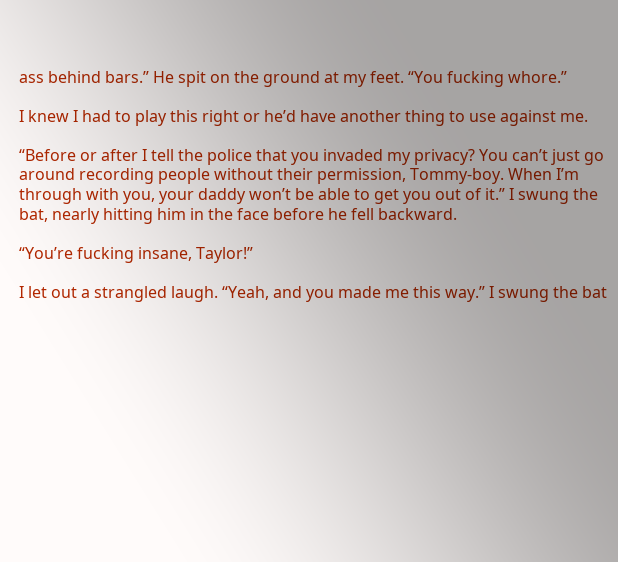ass behind bars.” He spit on the ground at my feet. “You fucking whore.”

I knew I had to play this right or he’d have another thing to use against me.

“Before or after I tell the police that you invaded my privacy? You can’t just go around recording people without their permission, Tommy-boy. When I’m through with you, your daddy won’t be able to get you out of it.” I swung the bat, nearly hitting him in the face before he fell backward.

“You’re fucking insane, Taylor!”

I let out a strangled laugh. “Yeah, and you made me this way.” I swung the bat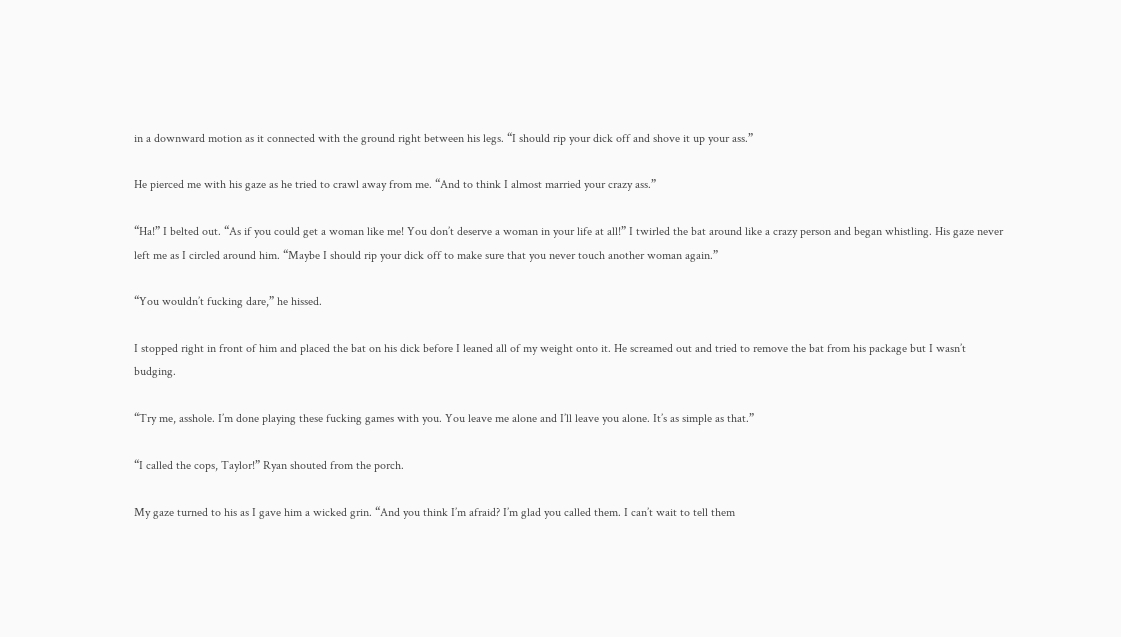in a downward motion as it connected with the ground right between his legs. “I should rip your dick off and shove it up your ass.”

He pierced me with his gaze as he tried to crawl away from me. “And to think I almost married your crazy ass.”

“Ha!” I belted out. “As if you could get a woman like me! You don’t deserve a woman in your life at all!” I twirled the bat around like a crazy person and began whistling. His gaze never left me as I circled around him. “Maybe I should rip your dick off to make sure that you never touch another woman again.”

“You wouldn’t fucking dare,” he hissed.

I stopped right in front of him and placed the bat on his dick before I leaned all of my weight onto it. He screamed out and tried to remove the bat from his package but I wasn’t budging.

“Try me, asshole. I’m done playing these fucking games with you. You leave me alone and I’ll leave you alone. It’s as simple as that.”

“I called the cops, Taylor!” Ryan shouted from the porch.

My gaze turned to his as I gave him a wicked grin. “And you think I’m afraid? I’m glad you called them. I can’t wait to tell them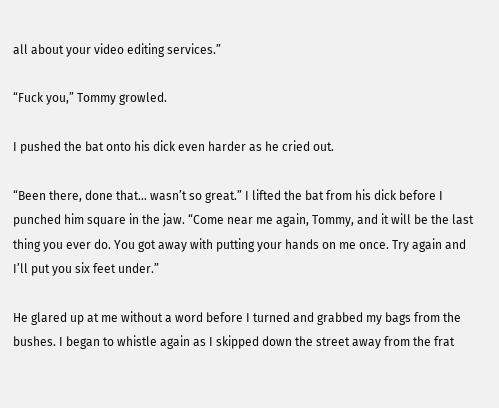all about your video editing services.”

“Fuck you,” Tommy growled.

I pushed the bat onto his dick even harder as he cried out.

“Been there, done that… wasn’t so great.” I lifted the bat from his dick before I punched him square in the jaw. “Come near me again, Tommy, and it will be the last thing you ever do. You got away with putting your hands on me once. Try again and I’ll put you six feet under.”

He glared up at me without a word before I turned and grabbed my bags from the bushes. I began to whistle again as I skipped down the street away from the frat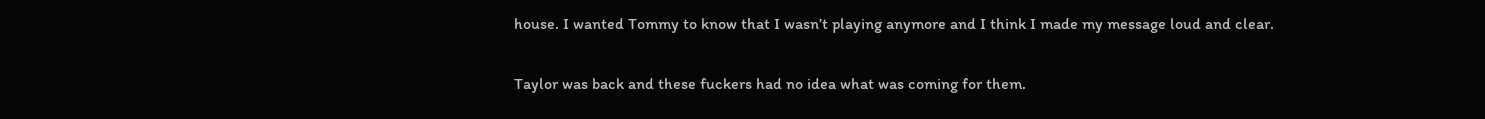house. I wanted Tommy to know that I wasn’t playing anymore and I think I made my message loud and clear.

Taylor was back and these fuckers had no idea what was coming for them.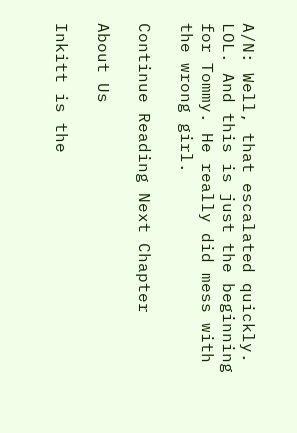A/N: Well, that escalated quickly. LOL. And this is just the beginning for Tommy. He really did mess with the wrong girl.

Continue Reading Next Chapter

About Us

Inkitt is the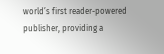world’s first reader-powered publisher, providing a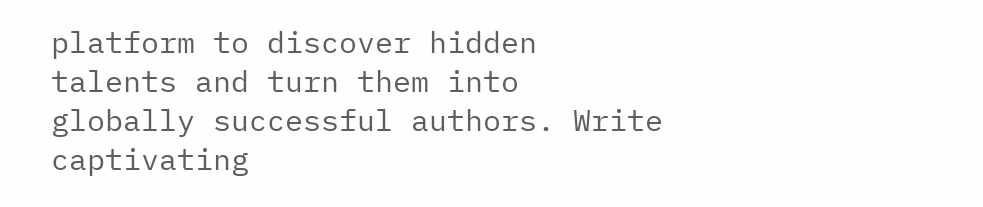platform to discover hidden talents and turn them into globally successful authors. Write captivating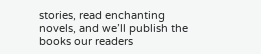stories, read enchanting novels, and we’ll publish the books our readers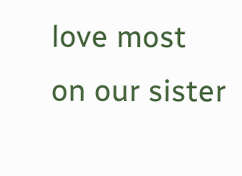love most on our sister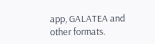app, GALATEA and other formats.